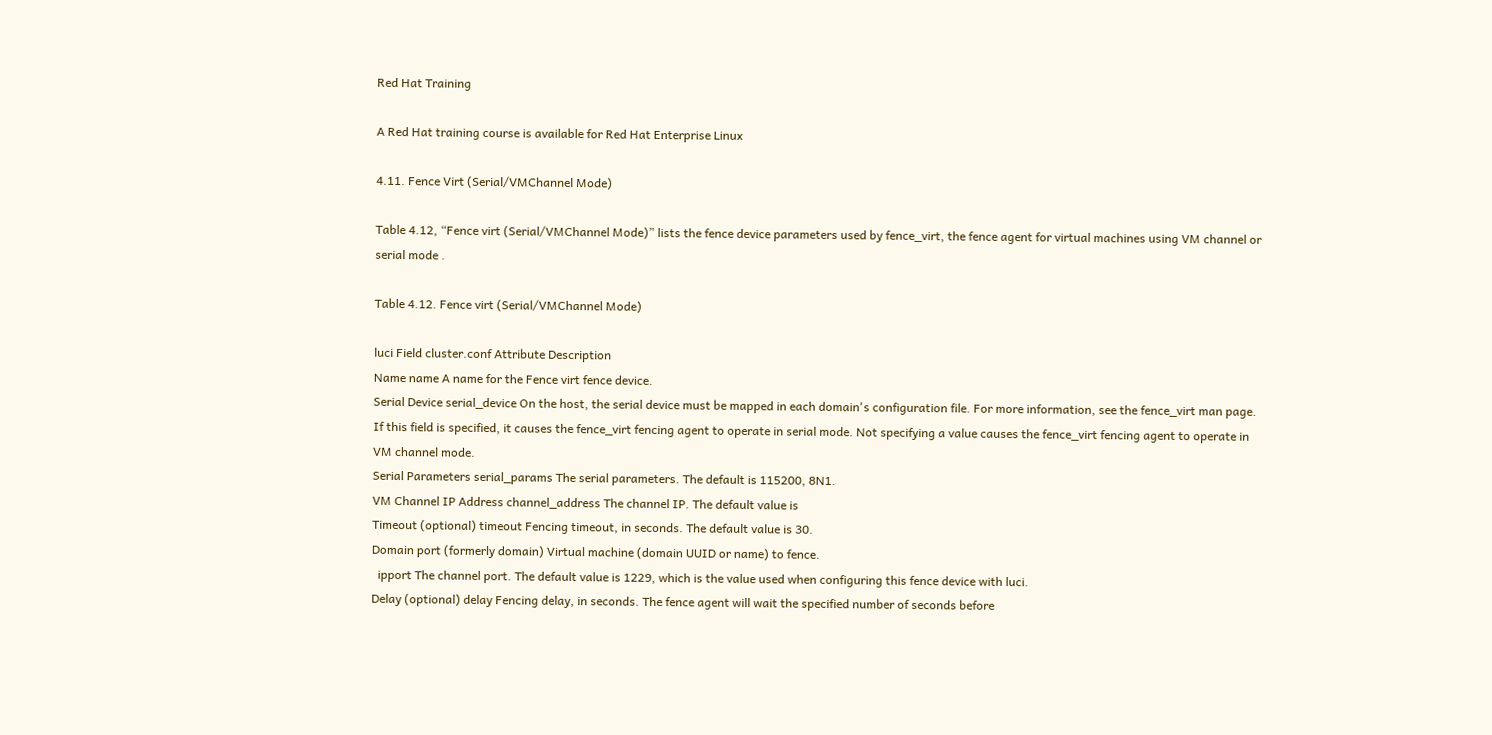Red Hat Training

A Red Hat training course is available for Red Hat Enterprise Linux

4.11. Fence Virt (Serial/VMChannel Mode)

Table 4.12, “Fence virt (Serial/VMChannel Mode)” lists the fence device parameters used by fence_virt, the fence agent for virtual machines using VM channel or serial mode .

Table 4.12. Fence virt (Serial/VMChannel Mode)

luci Field cluster.conf Attribute Description
Name name A name for the Fence virt fence device.
Serial Device serial_device On the host, the serial device must be mapped in each domain's configuration file. For more information, see the fence_virt man page. If this field is specified, it causes the fence_virt fencing agent to operate in serial mode. Not specifying a value causes the fence_virt fencing agent to operate in VM channel mode.
Serial Parameters serial_params The serial parameters. The default is 115200, 8N1.
VM Channel IP Address channel_address The channel IP. The default value is
Timeout (optional) timeout Fencing timeout, in seconds. The default value is 30.
Domain port (formerly domain) Virtual machine (domain UUID or name) to fence.
  ipport The channel port. The default value is 1229, which is the value used when configuring this fence device with luci.
Delay (optional) delay Fencing delay, in seconds. The fence agent will wait the specified number of seconds before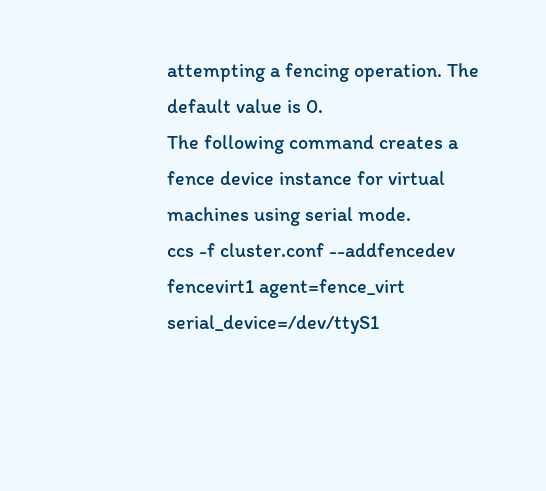attempting a fencing operation. The default value is 0.
The following command creates a fence device instance for virtual machines using serial mode.
ccs -f cluster.conf --addfencedev fencevirt1 agent=fence_virt serial_device=/dev/ttyS1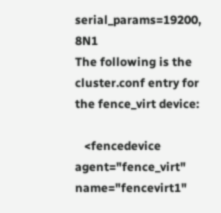serial_params=19200, 8N1
The following is the cluster.conf entry for the fence_virt device:

   <fencedevice agent="fence_virt" name="fencevirt1"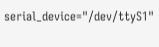serial_device="/dev/ttyS1"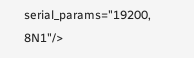serial_params="19200, 8N1"/>